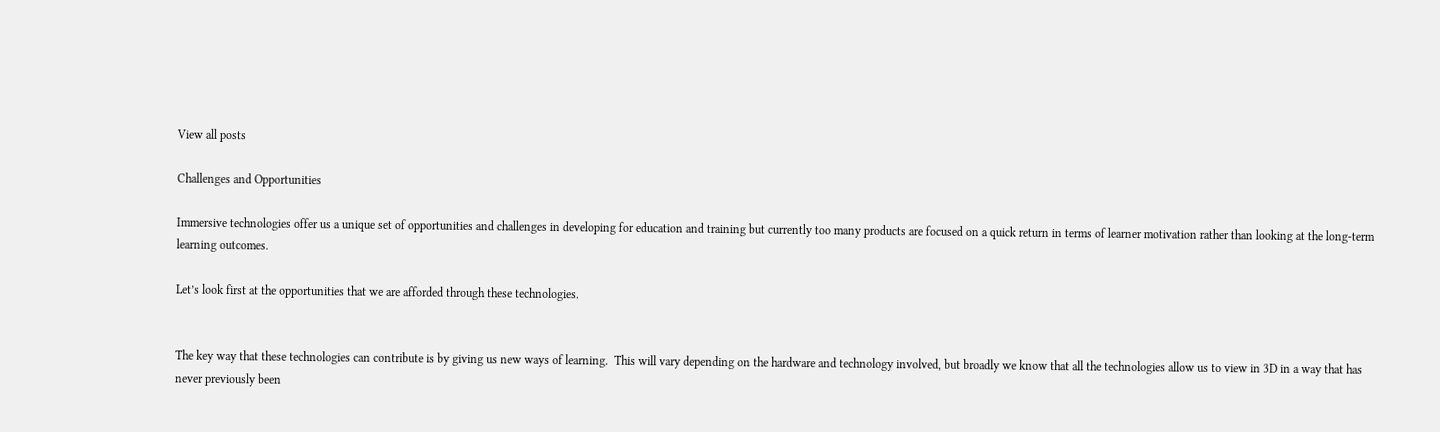View all posts

Challenges and Opportunities

Immersive technologies offer us a unique set of opportunities and challenges in developing for education and training but currently too many products are focused on a quick return in terms of learner motivation rather than looking at the long-term learning outcomes.

Let’s look first at the opportunities that we are afforded through these technologies.


The key way that these technologies can contribute is by giving us new ways of learning.  This will vary depending on the hardware and technology involved, but broadly we know that all the technologies allow us to view in 3D in a way that has never previously been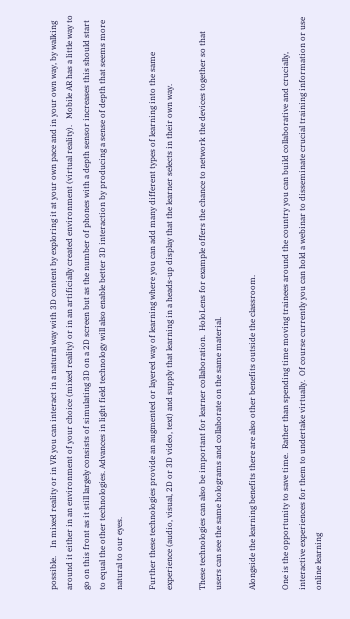possible.    In mixed reality or in VR you can interact in a natural way with 3D content by exploring it at your own pace and in your own way, by walking around it either in an environment of your choice (mixed reality) or in an artificially created environment (virtual reality).   Mobile AR has a little way to go on this front as it still largely consists of simulating 3D on a 2D screen but as the number of phones with a depth sensor increases this should start to equal the other technologies. Advances in light field technology will also enable better 3D interaction by producing a sense of depth that seems more natural to our eyes.

Further these technologies provide an augmented or layered way of learning where you can add many different types of learning into the same experience (audio, visual, 2D or 3D video, text) and supply that learning in a heads-up display that the learner selects in their own way.

These technologies can also be important for learner collaboration.  HoloLens for example offers the chance to network the devices together so that users can see the same holograms and collaborate on the same material.

Alongside the learning benefits there are also other benefits outside the classroom.

One is the opportunity to save time.  Rather than spending time moving trainees around the country you can build collaborative and crucially, interactive experiences for them to undertake virtually.  Of course currently you can hold a webinar to disseminate crucial training information or use online learning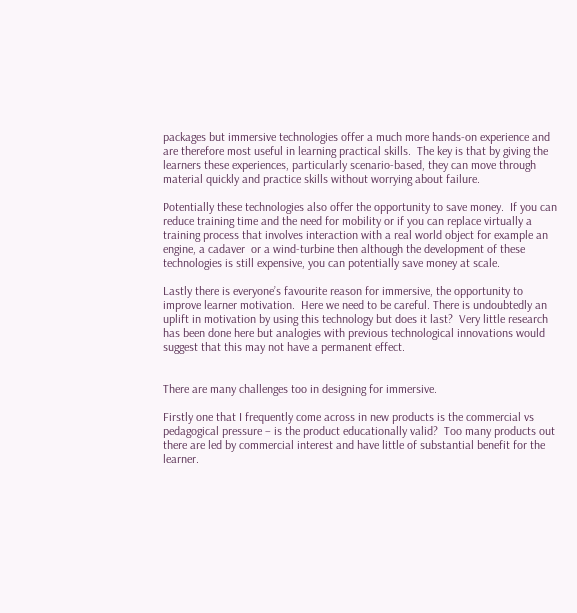packages but immersive technologies offer a much more hands-on experience and are therefore most useful in learning practical skills.  The key is that by giving the learners these experiences, particularly scenario-based, they can move through material quickly and practice skills without worrying about failure.

Potentially these technologies also offer the opportunity to save money.  If you can reduce training time and the need for mobility or if you can replace virtually a training process that involves interaction with a real world object for example an engine, a cadaver  or a wind-turbine then although the development of these technologies is still expensive, you can potentially save money at scale.

Lastly there is everyone’s favourite reason for immersive, the opportunity to improve learner motivation.  Here we need to be careful. There is undoubtedly an uplift in motivation by using this technology but does it last?  Very little research has been done here but analogies with previous technological innovations would suggest that this may not have a permanent effect.


There are many challenges too in designing for immersive.

Firstly one that I frequently come across in new products is the commercial vs pedagogical pressure – is the product educationally valid?  Too many products out there are led by commercial interest and have little of substantial benefit for the learner.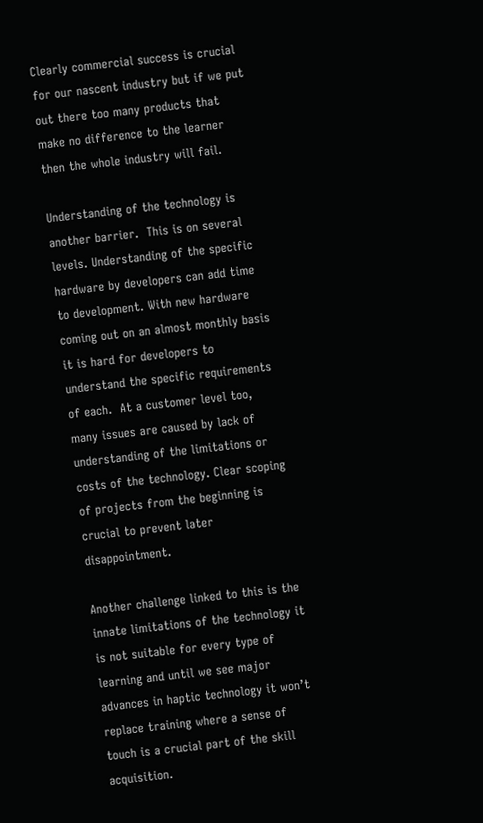Clearly commercial success is crucial for our nascent industry but if we put out there too many products that make no difference to the learner then the whole industry will fail.

Understanding of the technology is another barrier.  This is on several levels. Understanding of the specific hardware by developers can add time to development. With new hardware coming out on an almost monthly basis it is hard for developers to understand the specific requirements of each.  At a customer level too, many issues are caused by lack of understanding of the limitations or costs of the technology. Clear scoping of projects from the beginning is crucial to prevent later disappointment.

Another challenge linked to this is the innate limitations of the technology it is not suitable for every type of learning and until we see major advances in haptic technology it won’t replace training where a sense of touch is a crucial part of the skill acquisition.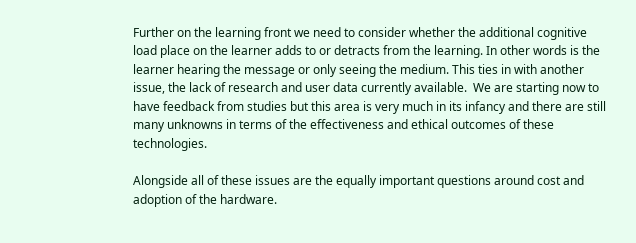Further on the learning front we need to consider whether the additional cognitive load place on the learner adds to or detracts from the learning. In other words is the learner hearing the message or only seeing the medium. This ties in with another issue, the lack of research and user data currently available.  We are starting now to have feedback from studies but this area is very much in its infancy and there are still many unknowns in terms of the effectiveness and ethical outcomes of these technologies.

Alongside all of these issues are the equally important questions around cost and adoption of the hardware.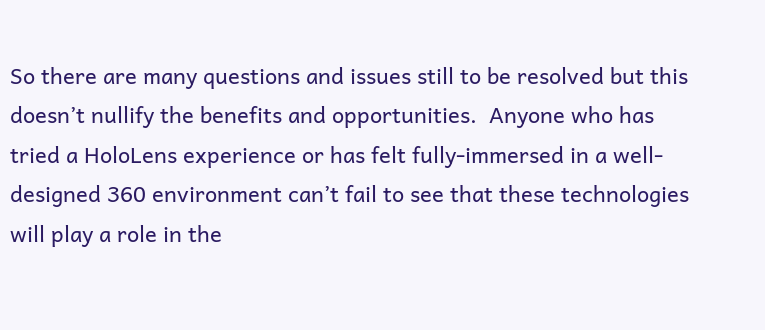So there are many questions and issues still to be resolved but this doesn’t nullify the benefits and opportunities.  Anyone who has tried a HoloLens experience or has felt fully-immersed in a well-designed 360 environment can’t fail to see that these technologies will play a role in the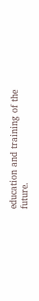education and training of the future.